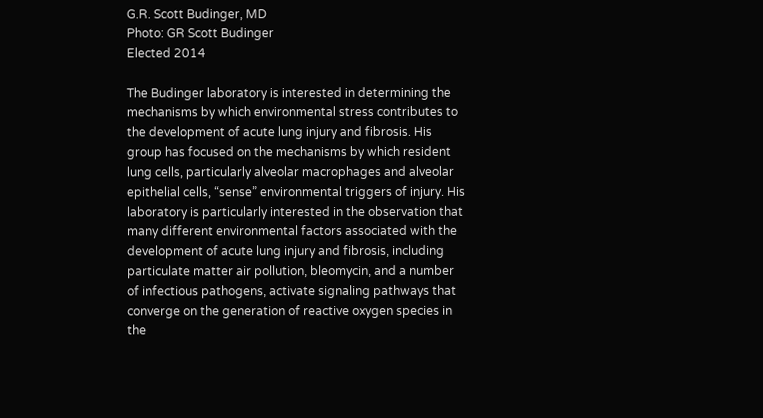G.R. Scott Budinger, MD
Photo: GR Scott Budinger
Elected 2014

The Budinger laboratory is interested in determining the mechanisms by which environmental stress contributes to the development of acute lung injury and fibrosis. His group has focused on the mechanisms by which resident lung cells, particularly alveolar macrophages and alveolar epithelial cells, “sense” environmental triggers of injury. His laboratory is particularly interested in the observation that many different environmental factors associated with the development of acute lung injury and fibrosis, including particulate matter air pollution, bleomycin, and a number of infectious pathogens, activate signaling pathways that converge on the generation of reactive oxygen species in the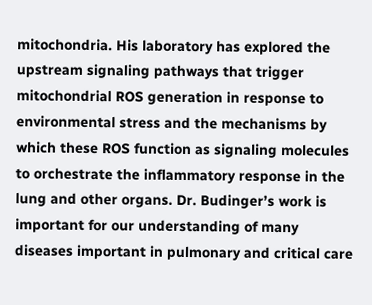mitochondria. His laboratory has explored the upstream signaling pathways that trigger mitochondrial ROS generation in response to environmental stress and the mechanisms by which these ROS function as signaling molecules to orchestrate the inflammatory response in the lung and other organs. Dr. Budinger’s work is important for our understanding of many diseases important in pulmonary and critical care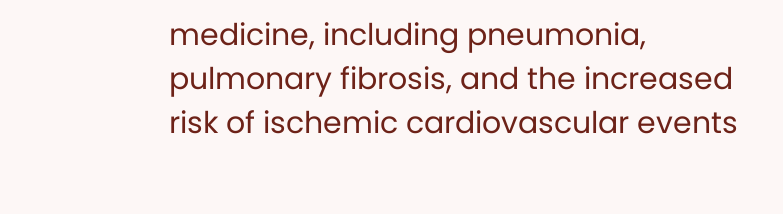medicine, including pneumonia, pulmonary fibrosis, and the increased risk of ischemic cardiovascular events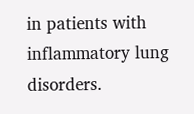in patients with inflammatory lung disorders.